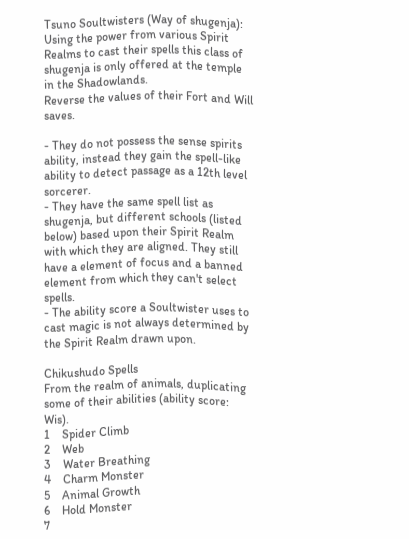Tsuno Soultwisters (Way of shugenja): Using the power from various Spirit Realms to cast their spells this class of shugenja is only offered at the temple in the Shadowlands.
Reverse the values of their Fort and Will saves.

- They do not possess the sense spirits ability, instead they gain the spell-like ability to detect passage as a 12th level sorcerer.
- They have the same spell list as shugenja, but different schools (listed below) based upon their Spirit Realm with which they are aligned. They still have a element of focus and a banned element from which they can't select spells.
- The ability score a Soultwister uses to cast magic is not always determined by the Spirit Realm drawn upon.

Chikushudo Spells
From the realm of animals, duplicating some of their abilities (ability score: Wis).
1    Spider Climb
2    Web
3    Water Breathing
4    Charm Monster
5    Animal Growth
6    Hold Monster
7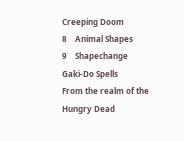Creeping Doom
8    Animal Shapes
9    Shapechange
Gaki-Do Spells
From the realm of the Hungry Dead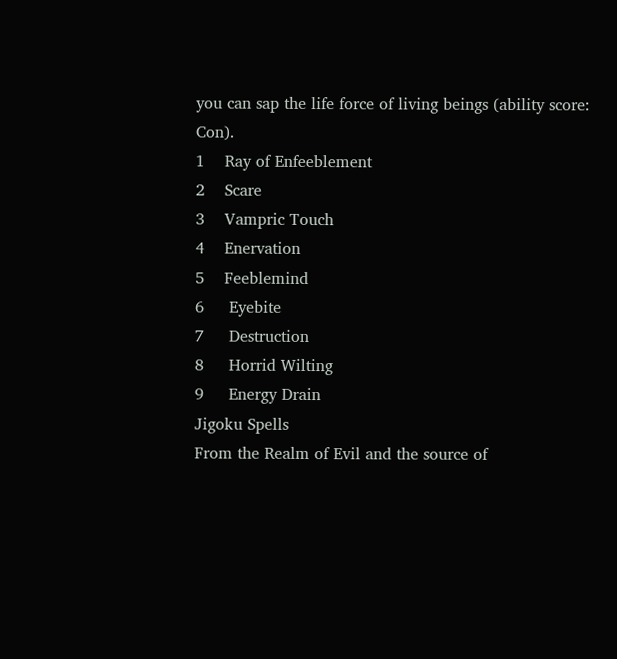you can sap the life force of living beings (ability score: Con).
1    Ray of Enfeeblement
2    Scare
3    Vampric Touch
4    Enervation
5    Feeblemind
6     Eyebite
7     Destruction
8     Horrid Wilting
9     Energy Drain
Jigoku Spells
From the Realm of Evil and the source of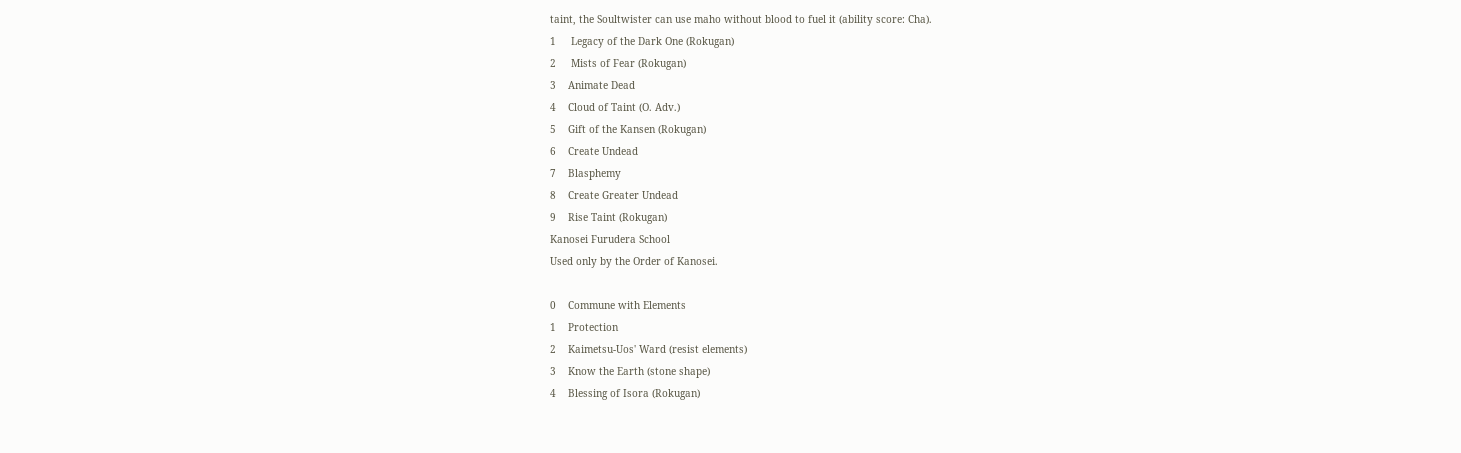taint, the Soultwister can use maho without blood to fuel it (ability score: Cha).
1     Legacy of the Dark One (Rokugan)
2     Mists of Fear (Rokugan)
3    Animate Dead
4    Cloud of Taint (O. Adv.)
5    Gift of the Kansen (Rokugan)
6    Create Undead
7    Blasphemy
8    Create Greater Undead
9    Rise Taint (Rokugan)
Kanosei Furudera School
Used only by the Order of Kanosei.

0    Commune with Elements
1    Protection
2    Kaimetsu-Uos' Ward (resist elements)
3    Know the Earth (stone shape)
4    Blessing of Isora (Rokugan)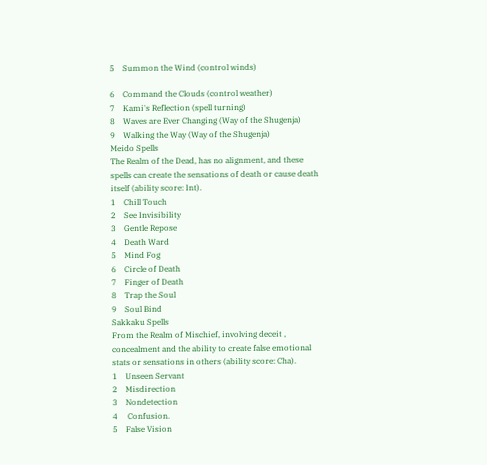5    Summon the Wind (control winds)

6    Command the Clouds (control weather)
7    Kami's Reflection (spell turning)
8    Waves are Ever Changing (Way of the Shugenja)
9    Walking the Way (Way of the Shugenja)
Meido Spells
The Realm of the Dead, has no alignment, and these spells can create the sensations of death or cause death itself (ability score: Int).
1    Chill Touch
2    See Invisibility
3    Gentle Repose
4    Death Ward
5    Mind Fog
6    Circle of Death
7    Finger of Death
8    Trap the Soul
9    Soul Bind
Sakkaku Spells
From the Realm of Mischief, involving deceit , concealment and the ability to create false emotional stats or sensations in others (ability score: Cha).
1    Unseen Servant
2    Misdirection
3    Nondetection
4     Confusion.
5    False Vision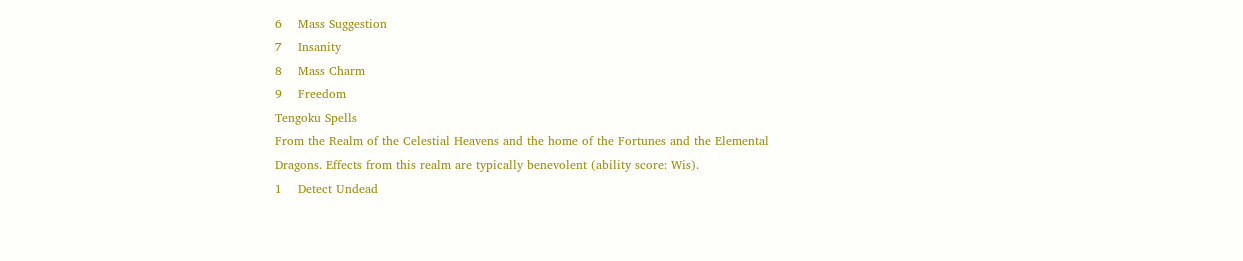6    Mass Suggestion
7    Insanity
8    Mass Charm
9    Freedom
Tengoku Spells
From the Realm of the Celestial Heavens and the home of the Fortunes and the Elemental Dragons. Effects from this realm are typically benevolent (ability score: Wis).
1    Detect Undead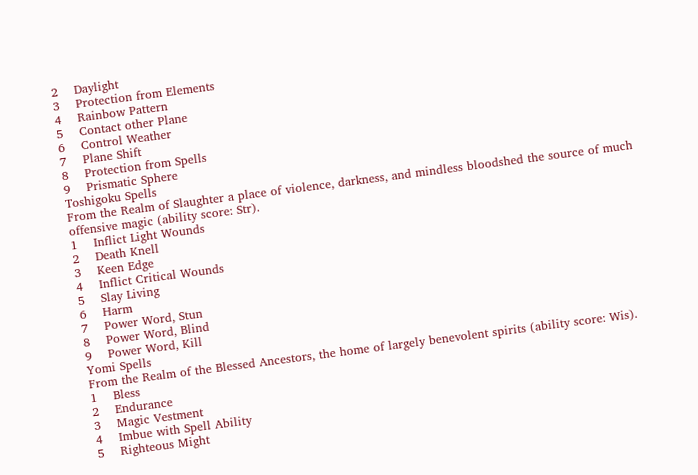2    Daylight
3    Protection from Elements
4    Rainbow Pattern
5    Contact other Plane
6    Control Weather
7    Plane Shift
8    Protection from Spells
9    Prismatic Sphere
Toshigoku Spells
From the Realm of Slaughter a place of violence, darkness, and mindless bloodshed the source of much offensive magic (ability score: Str).
1    Inflict Light Wounds
2    Death Knell
3    Keen Edge
4    Inflict Critical Wounds
5    Slay Living
6    Harm
7    Power Word, Stun
8    Power Word, Blind
9    Power Word, Kill
Yomi Spells
From the Realm of the Blessed Ancestors, the home of largely benevolent spirits (ability score: Wis).
1    Bless
2    Endurance
3    Magic Vestment
4    Imbue with Spell Ability
5    Righteous Might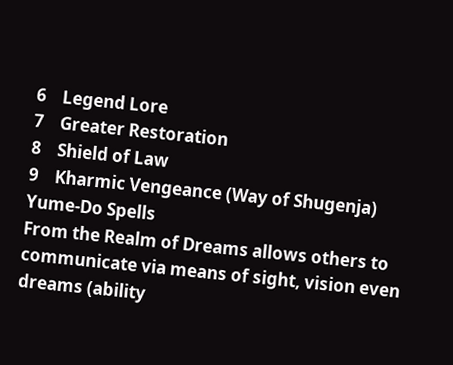6    Legend Lore
7    Greater Restoration
8    Shield of Law
9    Kharmic Vengeance (Way of Shugenja)
Yume-Do Spells
From the Realm of Dreams allows others to communicate via means of sight, vision even dreams (ability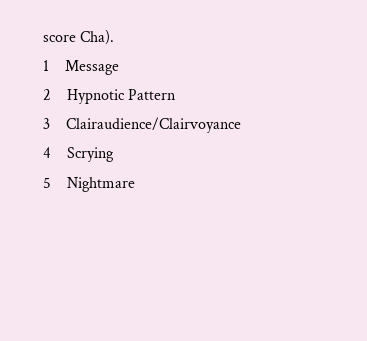score Cha).
1    Message
2    Hypnotic Pattern
3    Clairaudience/Clairvoyance
4    Scrying
5    Nightmare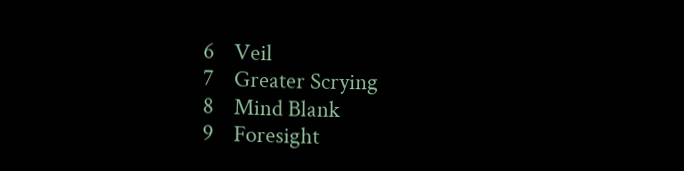6    Veil
7    Greater Scrying
8    Mind Blank
9    Foresight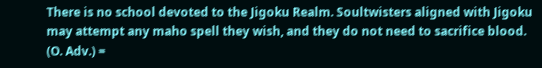There is no school devoted to the Jigoku Realm. Soultwisters aligned with Jigoku may attempt any maho spell they wish, and they do not need to sacrifice blood.
(O. Adv.) =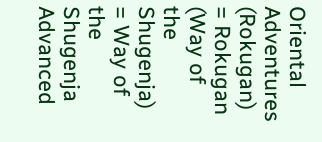Oriental Adventures
(Rokugan) = Rokugan
(Way of the Shugenja) = Way of the Shugenja
Advanced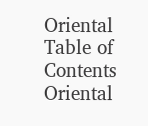Oriental Table of Contents
Oriental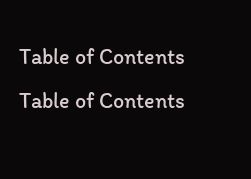Table of Contents
Table of Contents